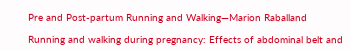Pre and Post-partum Running and Walking—Marion Raballand

Running and walking during pregnancy: Effects of abdominal belt and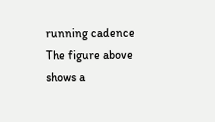running cadence The figure above shows a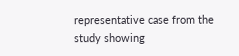representative case from the study showing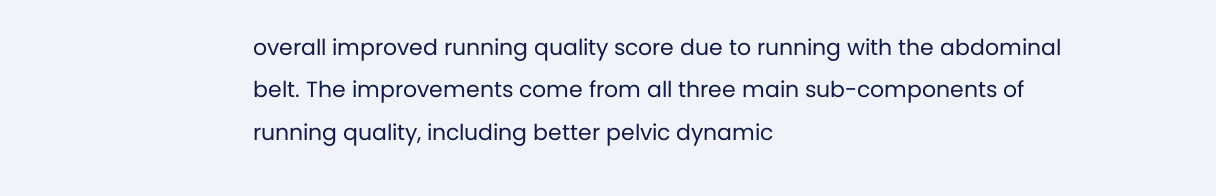overall improved running quality score due to running with the abdominal belt. The improvements come from all three main sub-components of running quality, including better pelvic dynamic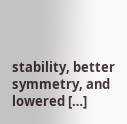stability, better symmetry, and lowered […]